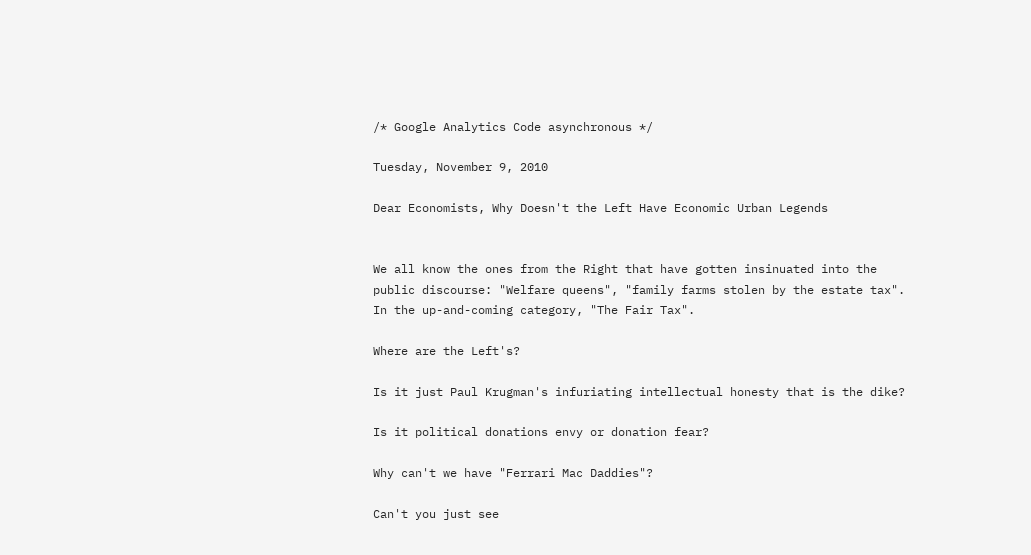/* Google Analytics Code asynchronous */

Tuesday, November 9, 2010

Dear Economists, Why Doesn't the Left Have Economic Urban Legends


We all know the ones from the Right that have gotten insinuated into the public discourse: "Welfare queens", "family farms stolen by the estate tax". In the up-and-coming category, "The Fair Tax".

Where are the Left's?

Is it just Paul Krugman's infuriating intellectual honesty that is the dike?

Is it political donations envy or donation fear?

Why can't we have "Ferrari Mac Daddies"?

Can't you just see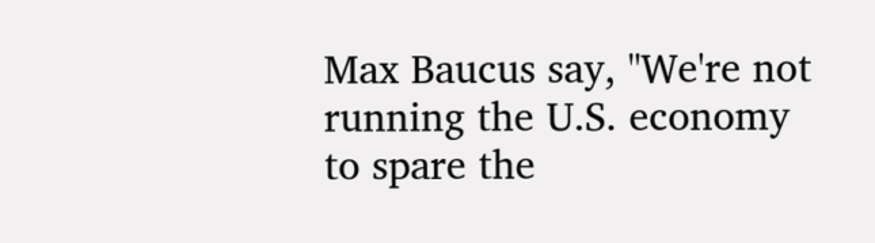Max Baucus say, "We're not running the U.S. economy to spare the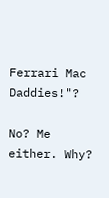Ferrari Mac Daddies!"?

No? Me either. Why?